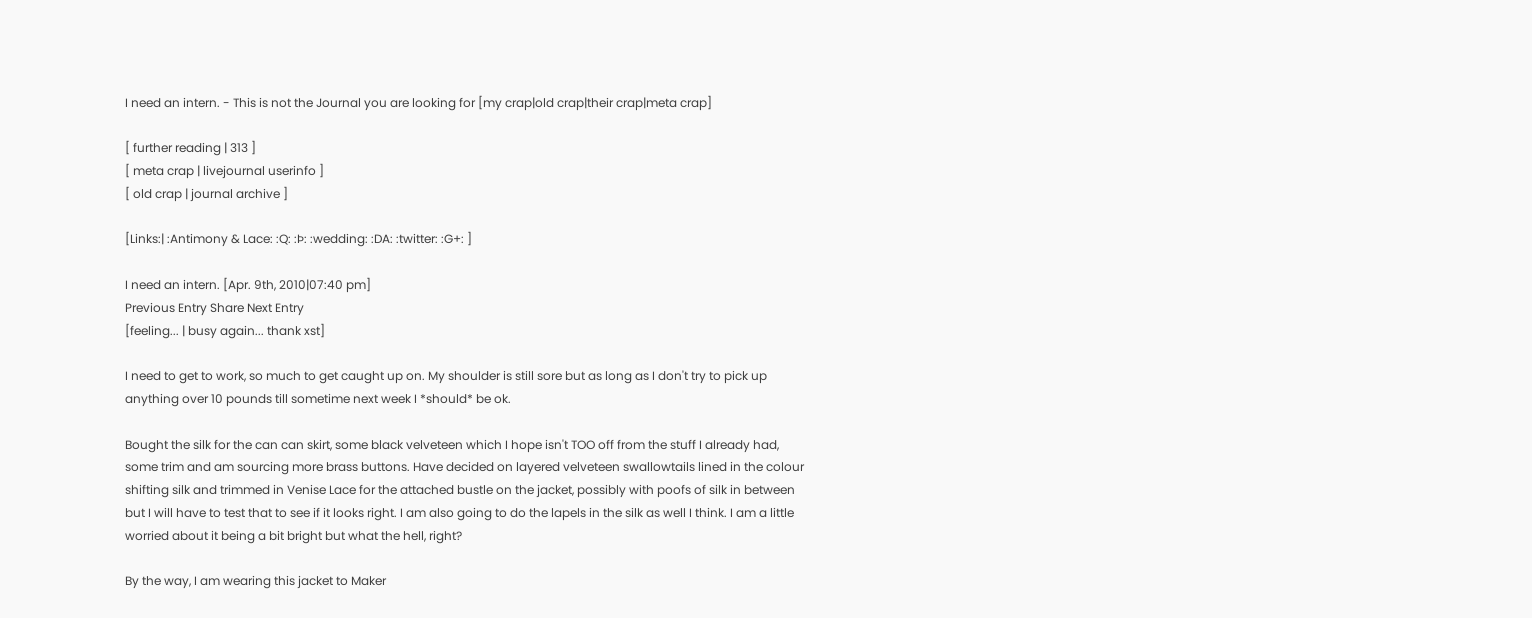I need an intern. - This is not the Journal you are looking for [my crap|old crap|their crap|meta crap]

[ further reading | 313 ]
[ meta crap | livejournal userinfo ]
[ old crap | journal archive ]

[Links:| :Antimony & Lace: :Q: :Þ: :wedding: :DA: :twitter: :G+: ]

I need an intern. [Apr. 9th, 2010|07:40 pm]
Previous Entry Share Next Entry
[feeling... | busy again... thank xst]

I need to get to work, so much to get caught up on. My shoulder is still sore but as long as I don't try to pick up anything over 10 pounds till sometime next week I *should* be ok.

Bought the silk for the can can skirt, some black velveteen which I hope isn't TOO off from the stuff I already had, some trim and am sourcing more brass buttons. Have decided on layered velveteen swallowtails lined in the colour shifting silk and trimmed in Venise Lace for the attached bustle on the jacket, possibly with poofs of silk in between but I will have to test that to see if it looks right. I am also going to do the lapels in the silk as well I think. I am a little worried about it being a bit bright but what the hell, right?

By the way, I am wearing this jacket to Maker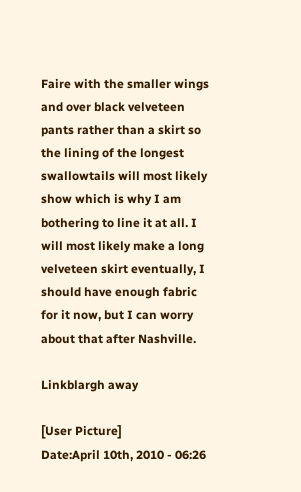Faire with the smaller wings and over black velveteen pants rather than a skirt so the lining of the longest swallowtails will most likely show which is why I am bothering to line it at all. I will most likely make a long velveteen skirt eventually, I should have enough fabric for it now, but I can worry about that after Nashville.

Linkblargh away

[User Picture]
Date:April 10th, 2010 - 06:26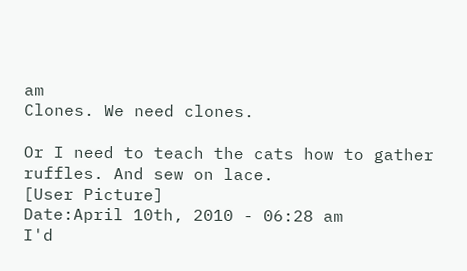am
Clones. We need clones.

Or I need to teach the cats how to gather ruffles. And sew on lace.
[User Picture]
Date:April 10th, 2010 - 06:28 am
I'd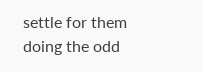settle for them doing the odd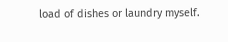load of dishes or laundry myself.